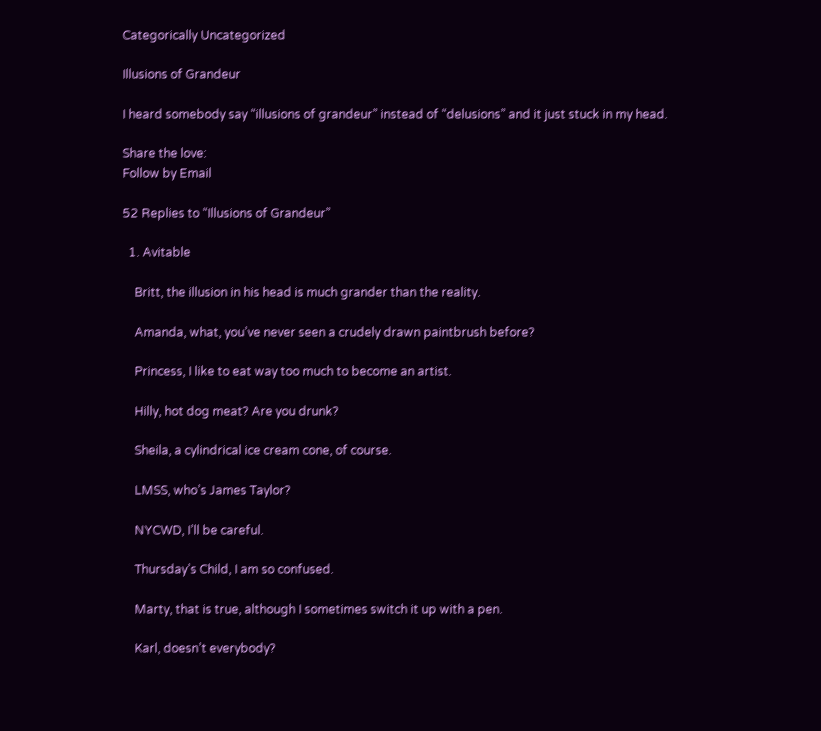Categorically Uncategorized

Illusions of Grandeur

I heard somebody say “illusions of grandeur” instead of “delusions” and it just stuck in my head.

Share the love:
Follow by Email

52 Replies to “Illusions of Grandeur”

  1. Avitable

    Britt, the illusion in his head is much grander than the reality.

    Amanda, what, you’ve never seen a crudely drawn paintbrush before?

    Princess, I like to eat way too much to become an artist.

    Hilly, hot dog meat? Are you drunk?

    Sheila, a cylindrical ice cream cone, of course.

    LMSS, who’s James Taylor?

    NYCWD, I’ll be careful.

    Thursday’s Child, I am so confused.

    Marty, that is true, although I sometimes switch it up with a pen.

    Karl, doesn’t everybody?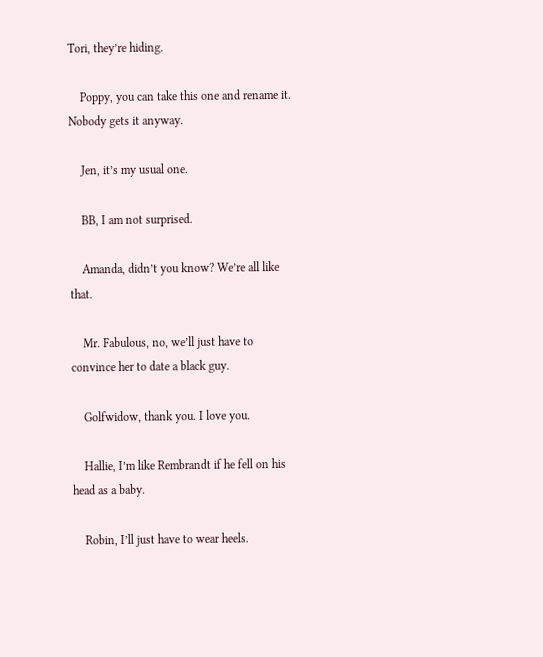Tori, they’re hiding.

    Poppy, you can take this one and rename it. Nobody gets it anyway.

    Jen, it’s my usual one.

    BB, I am not surprised.

    Amanda, didn’t you know? We’re all like that.

    Mr. Fabulous, no, we’ll just have to convince her to date a black guy.

    Golfwidow, thank you. I love you.

    Hallie, I’m like Rembrandt if he fell on his head as a baby.

    Robin, I’ll just have to wear heels.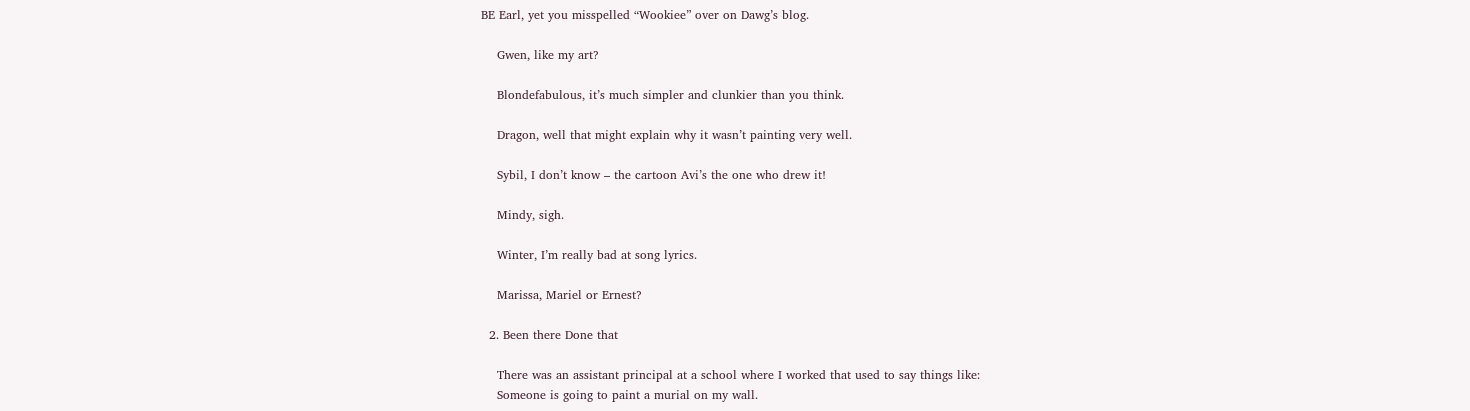BE Earl, yet you misspelled “Wookiee” over on Dawg’s blog.

    Gwen, like my art?

    Blondefabulous, it’s much simpler and clunkier than you think.

    Dragon, well that might explain why it wasn’t painting very well.

    Sybil, I don’t know – the cartoon Avi’s the one who drew it!

    Mindy, sigh.

    Winter, I’m really bad at song lyrics.

    Marissa, Mariel or Ernest?

  2. Been there Done that

    There was an assistant principal at a school where I worked that used to say things like:
    Someone is going to paint a murial on my wall.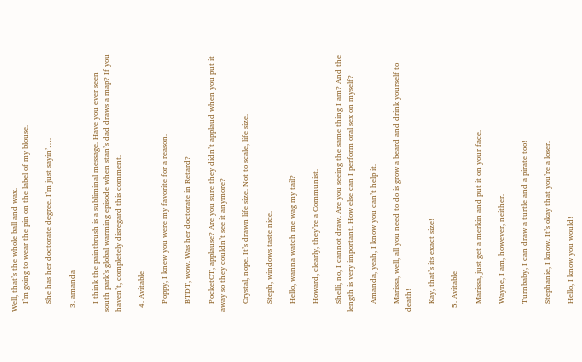Well, that’s the whole ball and wax.
    I’m going to wear the pin on the label of my blouse.

    She has her doctorate degree. I’m just sayin’….

  3. amanda

    I think the paintbrush is a subliminal message. Have you ever seen south park’s global warming episode when stan’s dad draws a map? If you haven’t, completely disregard this comment.

  4. Avitable

    Poppy, I knew you were my favorite for a reason.

    BTDT, wow. Was her doctorate in Retard?

    PocketCT, applause? Are you sure they didn’t applaud when you put it away so they couldn’t see it anymore?

    Crystal, nope. It’s drawn life size. Not to scale, life size.

    Steph, windows taste nice.

    Hello, wanna watch me wag my tail?

    Howard, clearly, they’re a Communist.

    Shelli, no, I cannot draw. Are you seeing the same thing I am? And the length is very important. How else can I perform oral sex on myself?

    Amanda, yeah, I know you can’t help it.

    Marissa, well, all you need to do is grow a beard and drink yourself to death!

    Kay, that’s its exact size!

  5. Avitable

    Marissa, just get a merkin and put it on your face.

    Wayne, I am, however, neither.

    Turnbaby, I can draw a turtle and a pirate too!

    Stephanie, I know. It’s okay that you’re a loser.

    Hello, I know you would!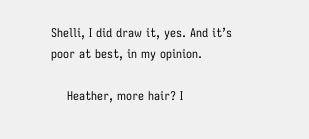Shelli, I did draw it, yes. And it’s poor at best, in my opinion.

    Heather, more hair? I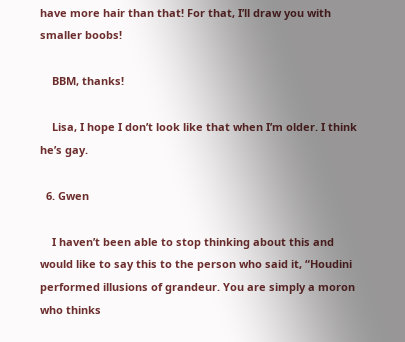have more hair than that! For that, I’ll draw you with smaller boobs!

    BBM, thanks!

    Lisa, I hope I don’t look like that when I’m older. I think he’s gay.

  6. Gwen

    I haven’t been able to stop thinking about this and would like to say this to the person who said it, “Houdini performed illusions of grandeur. You are simply a moron who thinks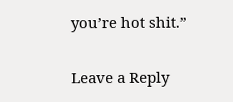you’re hot shit.”


Leave a Reply